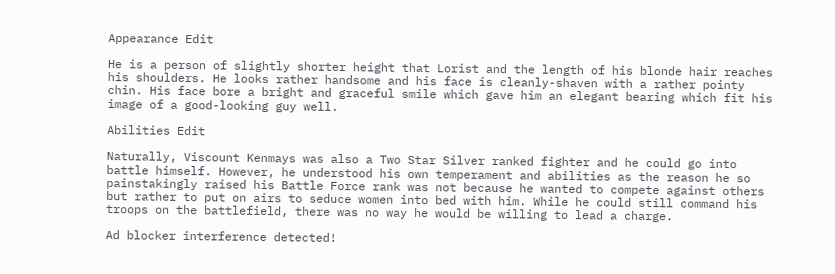Appearance Edit

He is a person of slightly shorter height that Lorist and the length of his blonde hair reaches his shoulders. He looks rather handsome and his face is cleanly-shaven with a rather pointy chin. His face bore a bright and graceful smile which gave him an elegant bearing which fit his image of a good-looking guy well.

Abilities Edit

Naturally, Viscount Kenmays was also a Two Star Silver ranked fighter and he could go into battle himself. However, he understood his own temperament and abilities as the reason he so painstakingly raised his Battle Force rank was not because he wanted to compete against others but rather to put on airs to seduce women into bed with him. While he could still command his troops on the battlefield, there was no way he would be willing to lead a charge.

Ad blocker interference detected!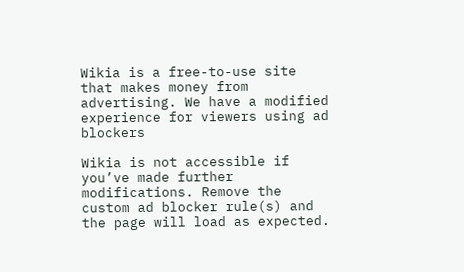Wikia is a free-to-use site that makes money from advertising. We have a modified experience for viewers using ad blockers

Wikia is not accessible if you’ve made further modifications. Remove the custom ad blocker rule(s) and the page will load as expected.